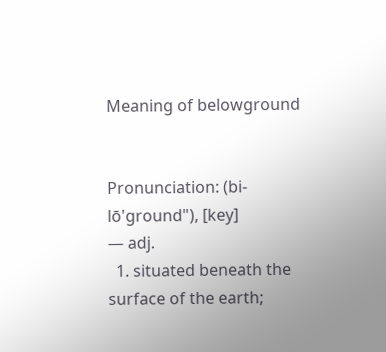Meaning of belowground


Pronunciation: (bi-lō'ground"), [key]
— adj.
  1. situated beneath the surface of the earth;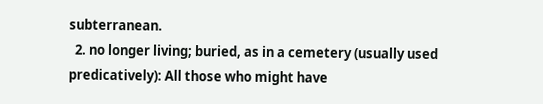subterranean.
  2. no longer living; buried, as in a cemetery (usually used predicatively): All those who might have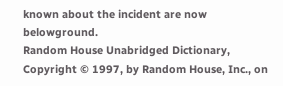known about the incident are now belowground.
Random House Unabridged Dictionary, Copyright © 1997, by Random House, Inc., on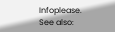Infoplease.
See also: